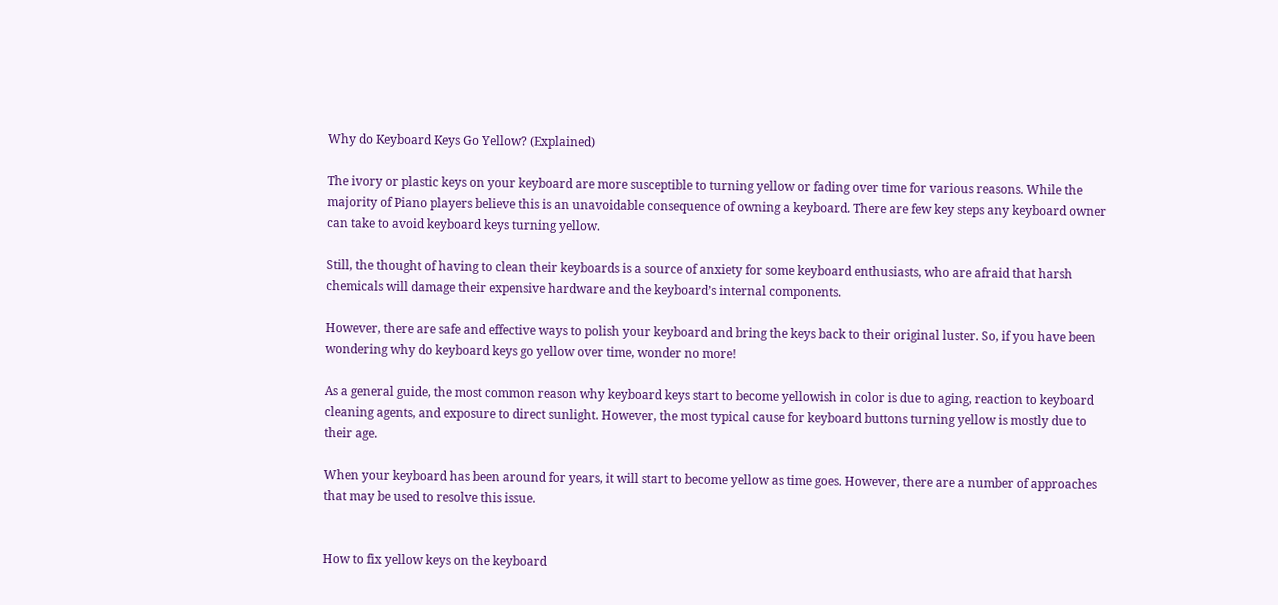Why do Keyboard Keys Go Yellow? (Explained)

The ivory or plastic keys on your keyboard are more susceptible to turning yellow or fading over time for various reasons. While the majority of Piano players believe this is an unavoidable consequence of owning a keyboard. There are few key steps any keyboard owner can take to avoid keyboard keys turning yellow.

Still, the thought of having to clean their keyboards is a source of anxiety for some keyboard enthusiasts, who are afraid that harsh chemicals will damage their expensive hardware and the keyboard’s internal components.

However, there are safe and effective ways to polish your keyboard and bring the keys back to their original luster. So, if you have been wondering why do keyboard keys go yellow over time, wonder no more!

As a general guide, the most common reason why keyboard keys start to become yellowish in color is due to aging, reaction to keyboard cleaning agents, and exposure to direct sunlight. However, the most typical cause for keyboard buttons turning yellow is mostly due to their age.

When your keyboard has been around for years, it will start to become yellow as time goes. However, there are a number of approaches that may be used to resolve this issue.


How to fix yellow keys on the keyboard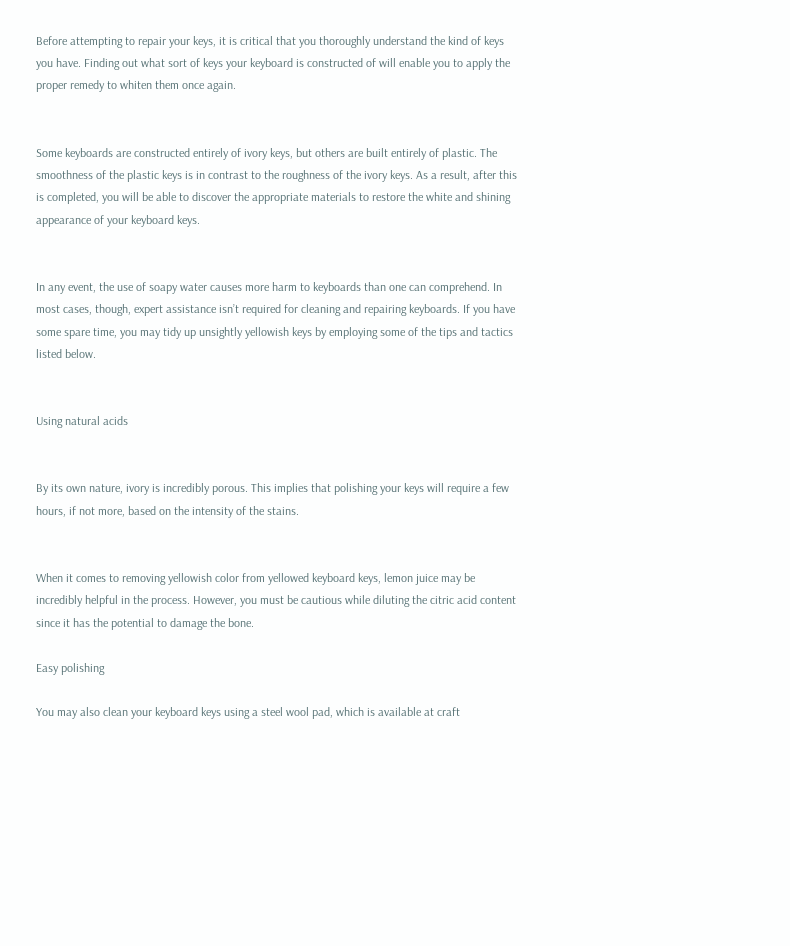Before attempting to repair your keys, it is critical that you thoroughly understand the kind of keys you have. Finding out what sort of keys your keyboard is constructed of will enable you to apply the proper remedy to whiten them once again.


Some keyboards are constructed entirely of ivory keys, but others are built entirely of plastic. The smoothness of the plastic keys is in contrast to the roughness of the ivory keys. As a result, after this is completed, you will be able to discover the appropriate materials to restore the white and shining appearance of your keyboard keys.


In any event, the use of soapy water causes more harm to keyboards than one can comprehend. In most cases, though, expert assistance isn’t required for cleaning and repairing keyboards. If you have some spare time, you may tidy up unsightly yellowish keys by employing some of the tips and tactics listed below.


Using natural acids


By its own nature, ivory is incredibly porous. This implies that polishing your keys will require a few hours, if not more, based on the intensity of the stains.


When it comes to removing yellowish color from yellowed keyboard keys, lemon juice may be incredibly helpful in the process. However, you must be cautious while diluting the citric acid content since it has the potential to damage the bone.

Easy polishing

You may also clean your keyboard keys using a steel wool pad, which is available at craft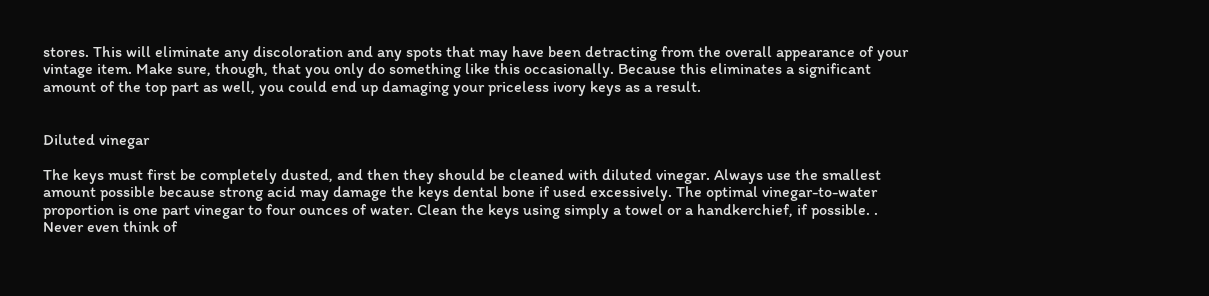stores. This will eliminate any discoloration and any spots that may have been detracting from the overall appearance of your vintage item. Make sure, though, that you only do something like this occasionally. Because this eliminates a significant amount of the top part as well, you could end up damaging your priceless ivory keys as a result.


Diluted vinegar

The keys must first be completely dusted, and then they should be cleaned with diluted vinegar. Always use the smallest amount possible because strong acid may damage the keys dental bone if used excessively. The optimal vinegar-to-water proportion is one part vinegar to four ounces of water. Clean the keys using simply a towel or a handkerchief, if possible. . Never even think of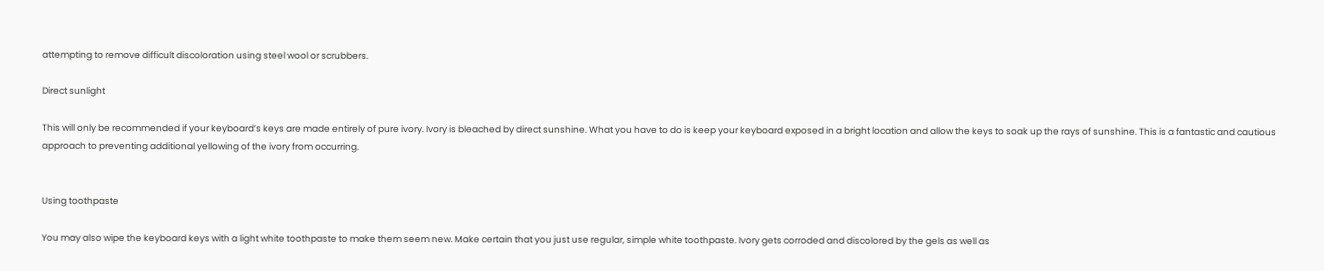attempting to remove difficult discoloration using steel wool or scrubbers.

Direct sunlight

This will only be recommended if your keyboard’s keys are made entirely of pure ivory. Ivory is bleached by direct sunshine. What you have to do is keep your keyboard exposed in a bright location and allow the keys to soak up the rays of sunshine. This is a fantastic and cautious approach to preventing additional yellowing of the ivory from occurring.


Using toothpaste

You may also wipe the keyboard keys with a light white toothpaste to make them seem new. Make certain that you just use regular, simple white toothpaste. Ivory gets corroded and discolored by the gels as well as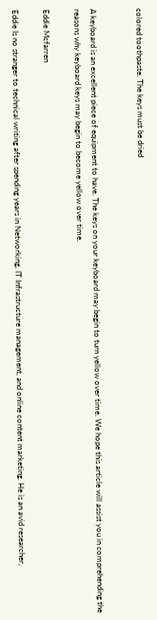colored toothpaste. The keys must be dried


A keyboard is an excellent piece of equipment to have. The keys on your keyboard may begin to turn yellow over time. We hope this article will assist you in comprehending the reasons why keyboard keys may begin to become yellow over time.

Eddie Mcfarren

Eddie Is no stranger to technical writing after spending years in Networking, IT Infrastructure management, and online content marketing. He is an avid researcher,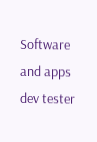Software and apps dev tester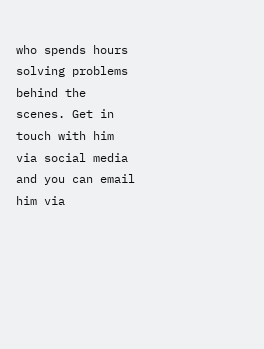who spends hours solving problems behind the scenes. Get in touch with him via social media and you can email him via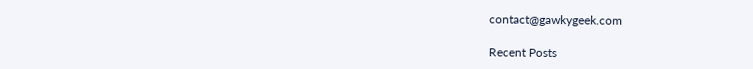contact@gawkygeek.com

Recent Posts